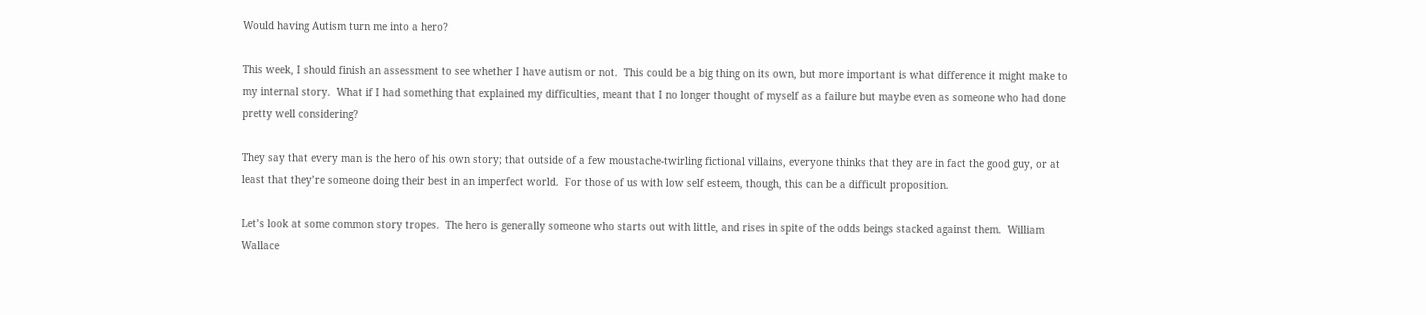Would having Autism turn me into a hero?

This week, I should finish an assessment to see whether I have autism or not.  This could be a big thing on its own, but more important is what difference it might make to my internal story.  What if I had something that explained my difficulties, meant that I no longer thought of myself as a failure but maybe even as someone who had done pretty well considering?

They say that every man is the hero of his own story; that outside of a few moustache-twirling fictional villains, everyone thinks that they are in fact the good guy, or at least that they’re someone doing their best in an imperfect world.  For those of us with low self esteem, though, this can be a difficult proposition.

Let’s look at some common story tropes.  The hero is generally someone who starts out with little, and rises in spite of the odds beings stacked against them.  William Wallace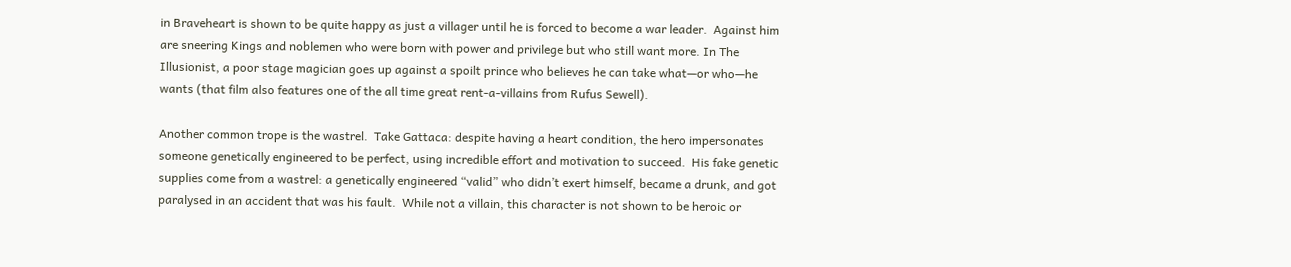in Braveheart is shown to be quite happy as just a villager until he is forced to become a war leader.  Against him are sneering Kings and noblemen who were born with power and privilege but who still want more. In The Illusionist, a poor stage magician goes up against a spoilt prince who believes he can take what—or who—he wants (that film also features one of the all time great rent-a-villains from Rufus Sewell).

Another common trope is the wastrel.  Take Gattaca: despite having a heart condition, the hero impersonates someone genetically engineered to be perfect, using incredible effort and motivation to succeed.  His fake genetic supplies come from a wastrel: a genetically engineered “valid” who didn’t exert himself, became a drunk, and got paralysed in an accident that was his fault.  While not a villain, this character is not shown to be heroic or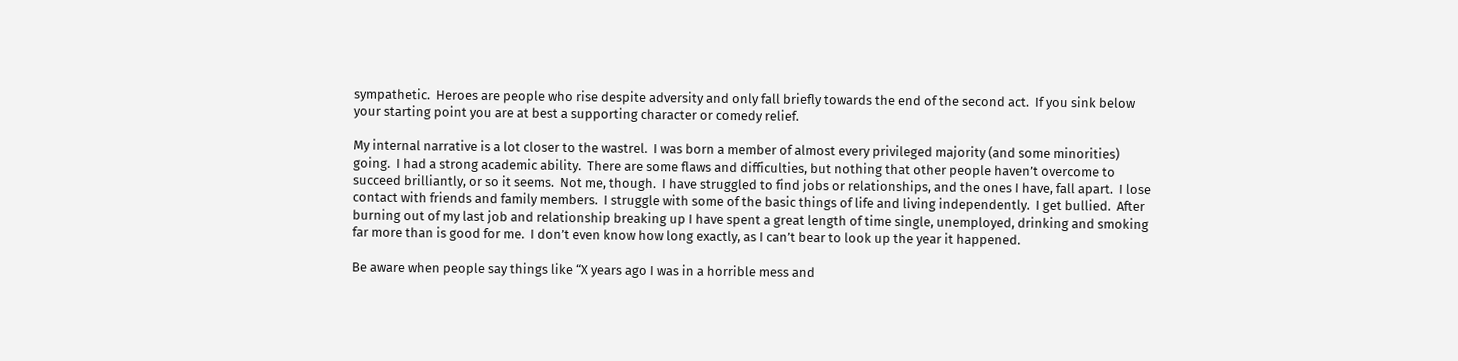sympathetic.  Heroes are people who rise despite adversity and only fall briefly towards the end of the second act.  If you sink below your starting point you are at best a supporting character or comedy relief.

My internal narrative is a lot closer to the wastrel.  I was born a member of almost every privileged majority (and some minorities) going.  I had a strong academic ability.  There are some flaws and difficulties, but nothing that other people haven’t overcome to succeed brilliantly, or so it seems.  Not me, though.  I have struggled to find jobs or relationships, and the ones I have, fall apart.  I lose contact with friends and family members.  I struggle with some of the basic things of life and living independently.  I get bullied.  After burning out of my last job and relationship breaking up I have spent a great length of time single, unemployed, drinking and smoking far more than is good for me.  I don’t even know how long exactly, as I can’t bear to look up the year it happened.

Be aware when people say things like “X years ago I was in a horrible mess and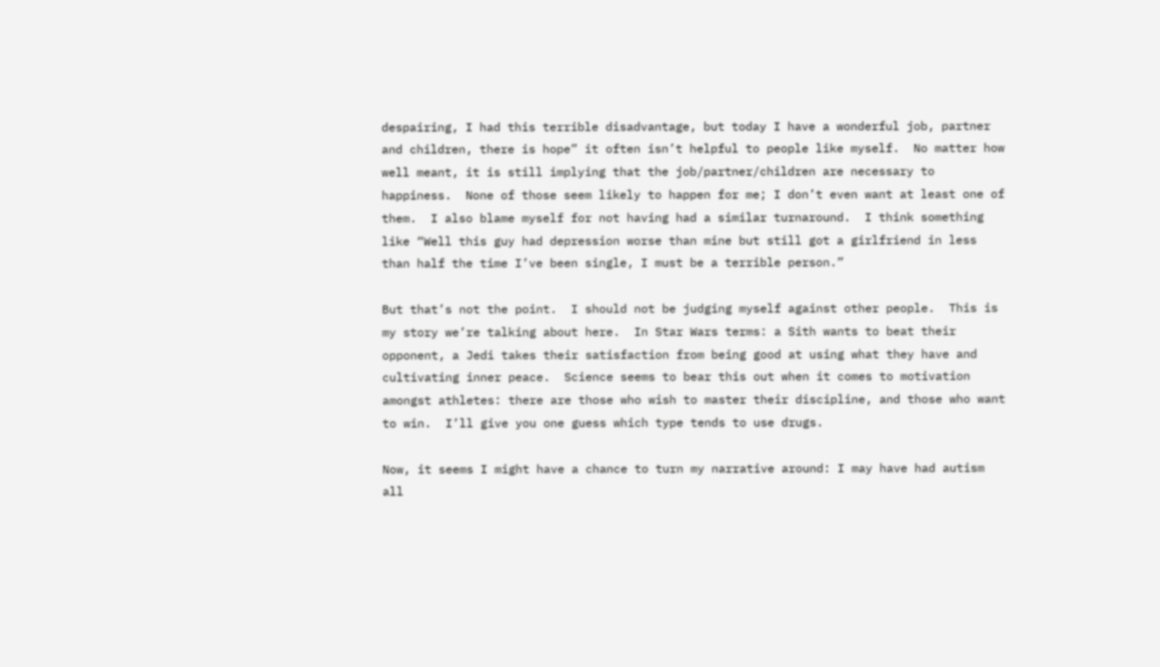despairing, I had this terrible disadvantage, but today I have a wonderful job, partner and children, there is hope” it often isn’t helpful to people like myself.  No matter how well meant, it is still implying that the job/partner/children are necessary to happiness.  None of those seem likely to happen for me; I don’t even want at least one of them.  I also blame myself for not having had a similar turnaround.  I think something like “Well this guy had depression worse than mine but still got a girlfriend in less than half the time I’ve been single, I must be a terrible person.”

But that’s not the point.  I should not be judging myself against other people.  This is my story we’re talking about here.  In Star Wars terms: a Sith wants to beat their opponent, a Jedi takes their satisfaction from being good at using what they have and cultivating inner peace.  Science seems to bear this out when it comes to motivation amongst athletes: there are those who wish to master their discipline, and those who want to win.  I’ll give you one guess which type tends to use drugs.

Now, it seems I might have a chance to turn my narrative around: I may have had autism all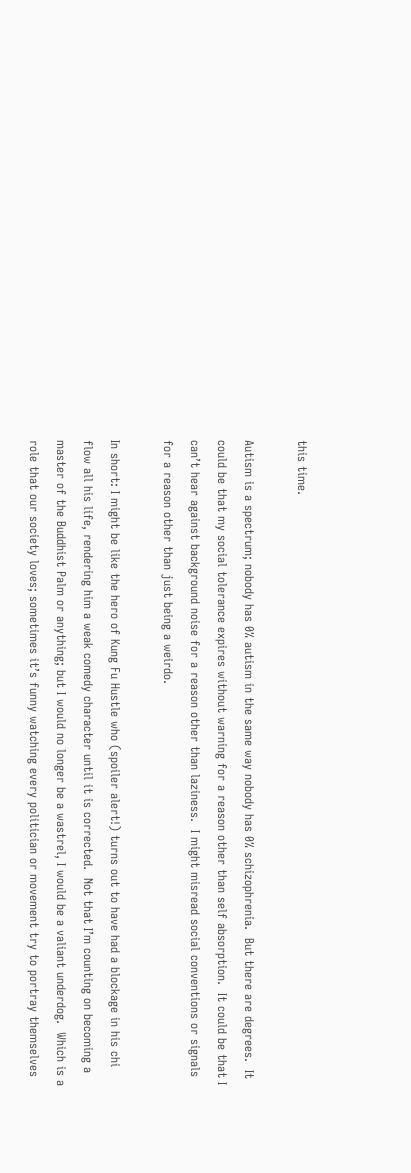this time.

Autism is a spectrum; nobody has 0% autism in the same way nobody has 0% schizophrenia.  But there are degrees.  It could be that my social tolerance expires without warning for a reason other than self absorption.  It could be that I can’t hear against background noise for a reason other than laziness.  I might misread social conventions or signals for a reason other than just being a weirdo.

In short: I might be like the hero of Kung Fu Hustle who (spoiler alert!) turns out to have had a blockage in his chi flow all his life, rendering him a weak comedy character until it is corrected.  Not that I’m counting on becoming a master of the Buddhist Palm or anything; but I would no longer be a wastrel, I would be a valiant underdog.  Which is a role that our society loves; sometimes it’s funny watching every politician or movement try to portray themselves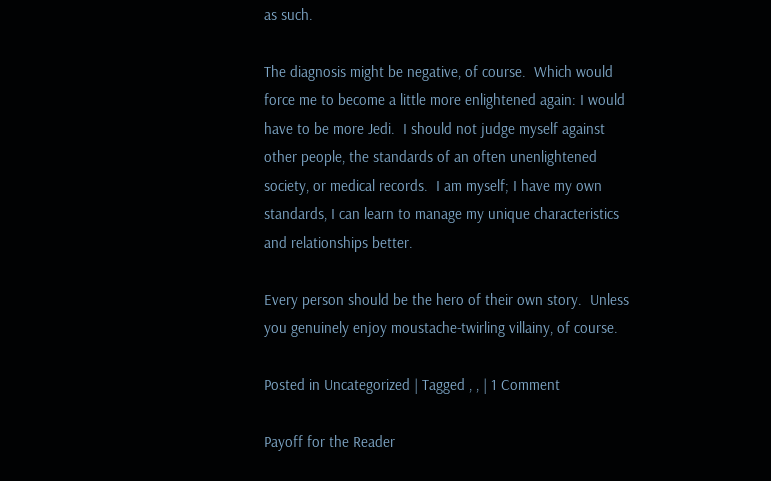as such.

The diagnosis might be negative, of course.  Which would force me to become a little more enlightened again: I would have to be more Jedi.  I should not judge myself against other people, the standards of an often unenlightened society, or medical records.  I am myself; I have my own standards, I can learn to manage my unique characteristics and relationships better.

Every person should be the hero of their own story.  Unless you genuinely enjoy moustache-twirling villainy, of course.

Posted in Uncategorized | Tagged , , | 1 Comment

Payoff for the Reader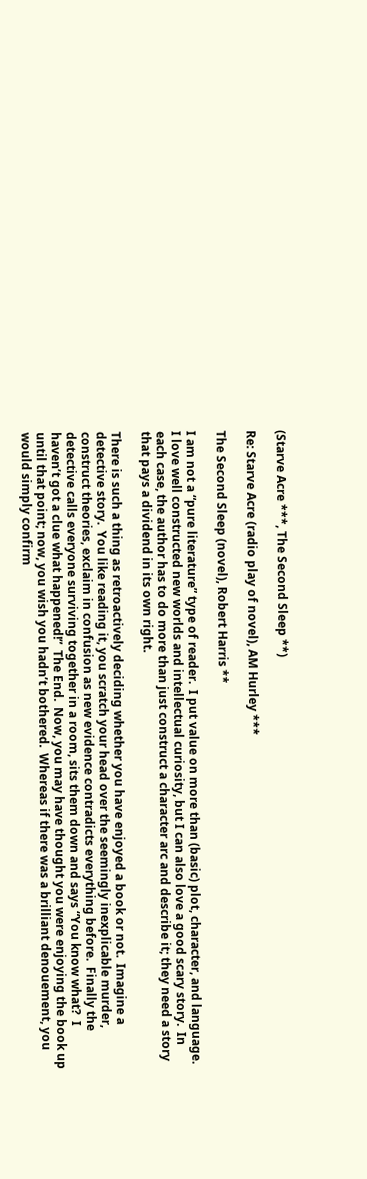(Starve Acre ***, The Second Sleep **)

Re: Starve Acre (radio play of novel), AM Hurley ***

The Second Sleep (novel), Robert Harris **

I am not a “pure literature” type of reader.  I put value on more than (basic) plot, character, and language.  I love well constructed new worlds and intellectual curiosity, but I can also love a good scary story.  In each case, the author has to do more than just construct a character arc and describe it; they need a story that pays a dividend in its own right.

There is such a thing as retroactively deciding whether you have enjoyed a book or not.  Imagine a detective story.  You like reading it, you scratch your head over the seemingly inexplicable murder, construct theories, exclaim in confusion as new evidence contradicts everything before.  Finally the detective calls everyone surviving together in a room, sits them down and says “You know what?  I haven’t got a clue what happened!”  The End.  Now, you may have thought you were enjoying the book up until that point; now, you wish you hadn’t bothered.  Whereas if there was a brilliant denouement, you would simply confirm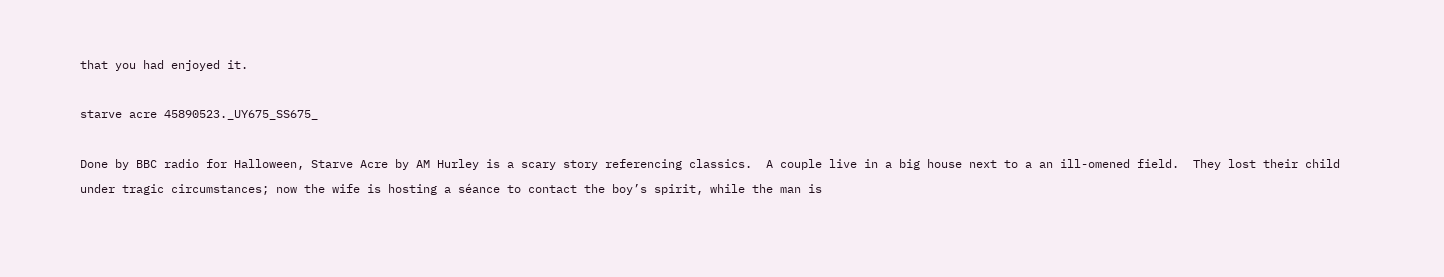that you had enjoyed it.

starve acre 45890523._UY675_SS675_

Done by BBC radio for Halloween, Starve Acre by AM Hurley is a scary story referencing classics.  A couple live in a big house next to a an ill-omened field.  They lost their child under tragic circumstances; now the wife is hosting a séance to contact the boy’s spirit, while the man is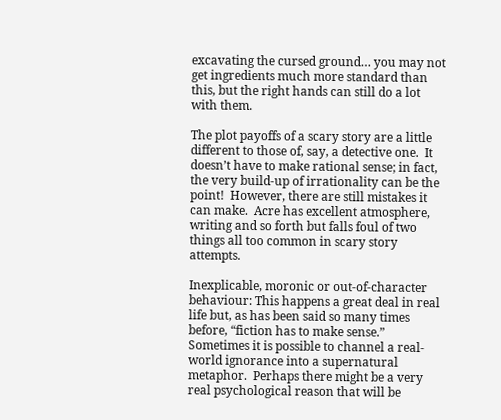excavating the cursed ground… you may not get ingredients much more standard than this, but the right hands can still do a lot with them.

The plot payoffs of a scary story are a little different to those of, say, a detective one.  It doesn’t have to make rational sense; in fact, the very build-up of irrationality can be the point!  However, there are still mistakes it can make.  Acre has excellent atmosphere, writing and so forth but falls foul of two things all too common in scary story attempts.

Inexplicable, moronic or out-of-character behaviour: This happens a great deal in real life but, as has been said so many times before, “fiction has to make sense.”  Sometimes it is possible to channel a real-world ignorance into a supernatural metaphor.  Perhaps there might be a very real psychological reason that will be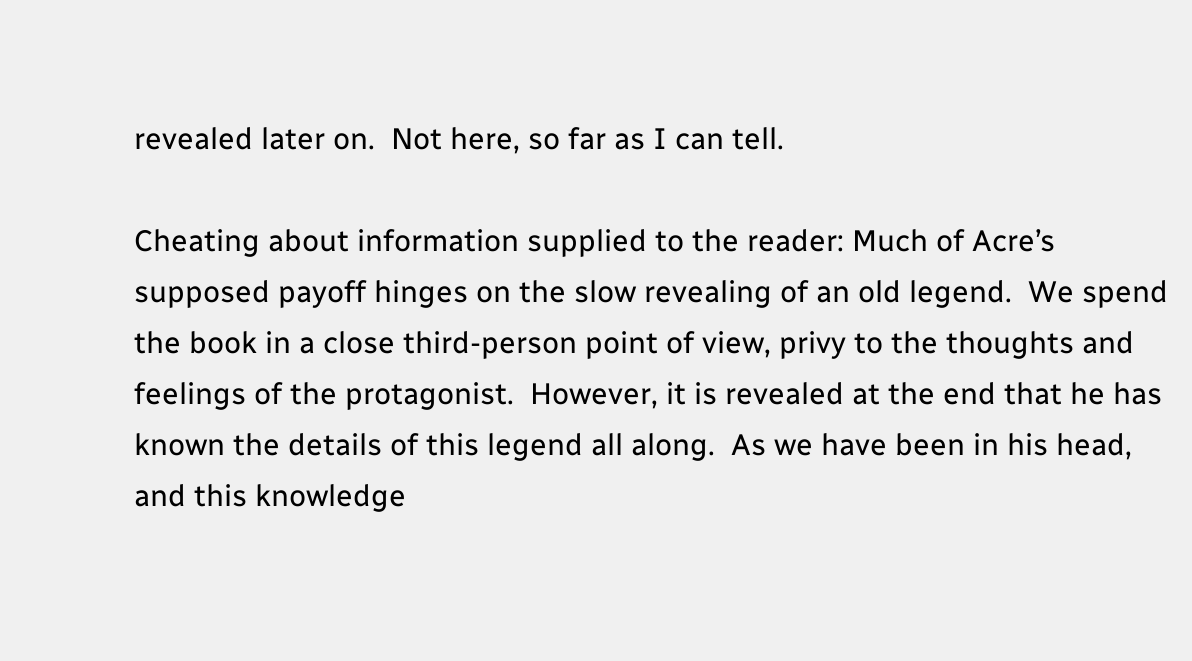revealed later on.  Not here, so far as I can tell.

Cheating about information supplied to the reader: Much of Acre’s supposed payoff hinges on the slow revealing of an old legend.  We spend the book in a close third-person point of view, privy to the thoughts and feelings of the protagonist.  However, it is revealed at the end that he has known the details of this legend all along.  As we have been in his head, and this knowledge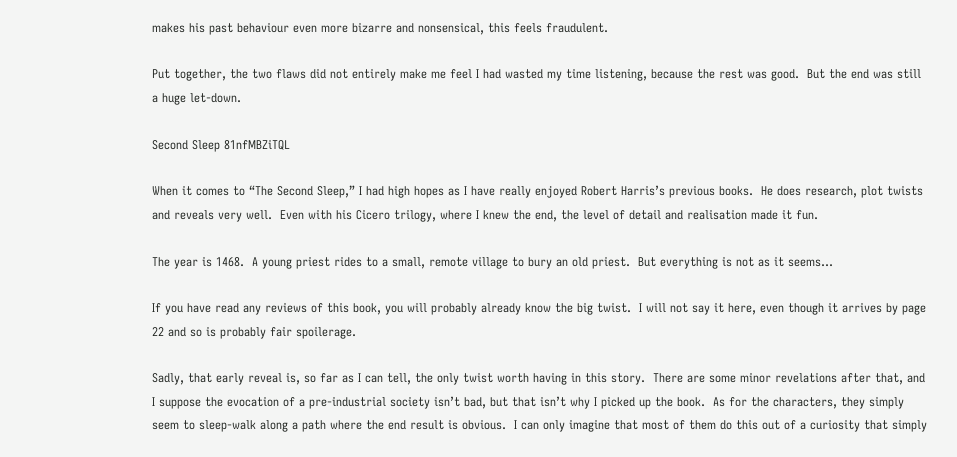makes his past behaviour even more bizarre and nonsensical, this feels fraudulent.

Put together, the two flaws did not entirely make me feel I had wasted my time listening, because the rest was good.  But the end was still a huge let-down.

Second Sleep 81nfMBZiTQL

When it comes to “The Second Sleep,” I had high hopes as I have really enjoyed Robert Harris’s previous books.  He does research, plot twists and reveals very well.  Even with his Cicero trilogy, where I knew the end, the level of detail and realisation made it fun.

The year is 1468.  A young priest rides to a small, remote village to bury an old priest.  But everything is not as it seems…

If you have read any reviews of this book, you will probably already know the big twist.  I will not say it here, even though it arrives by page 22 and so is probably fair spoilerage.

Sadly, that early reveal is, so far as I can tell, the only twist worth having in this story.  There are some minor revelations after that, and I suppose the evocation of a pre-industrial society isn’t bad, but that isn’t why I picked up the book.  As for the characters, they simply seem to sleep-walk along a path where the end result is obvious.  I can only imagine that most of them do this out of a curiosity that simply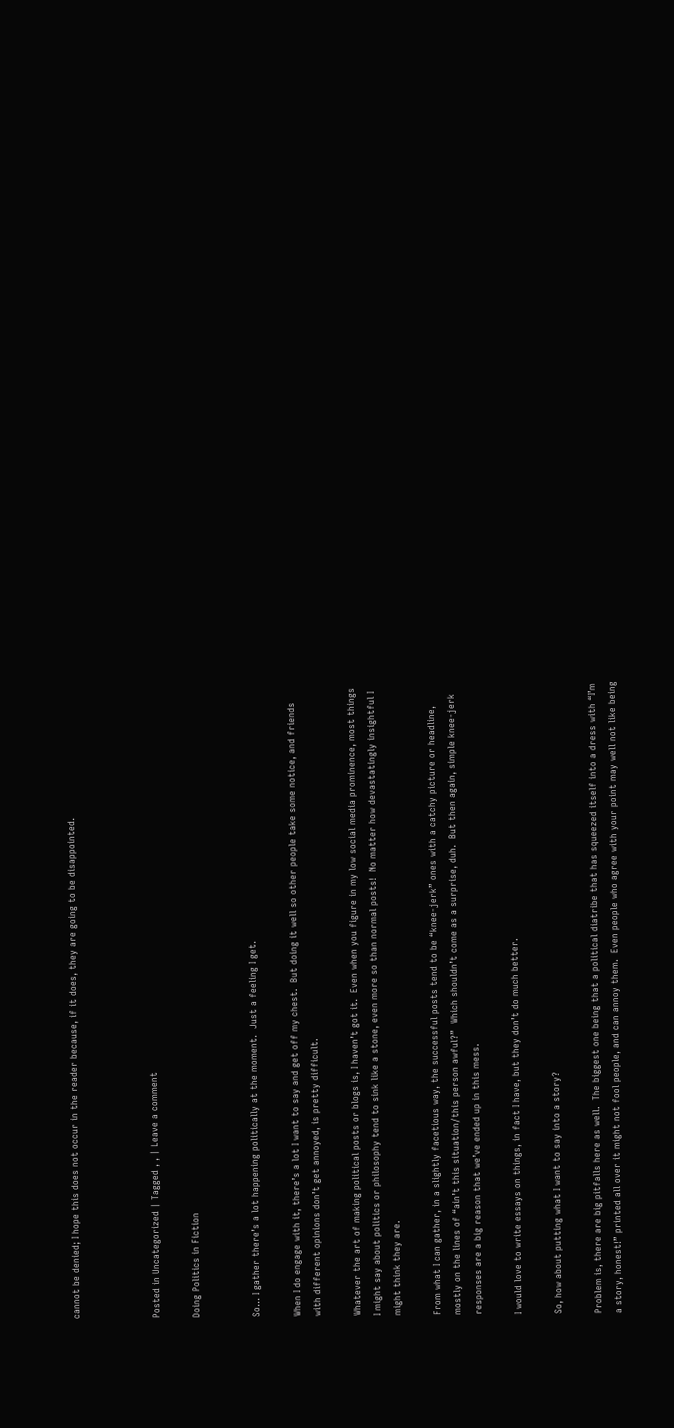cannot be denied; I hope this does not occur in the reader because, if it does, they are going to be disappointed.



Posted in Uncategorized | Tagged , , | Leave a comment

Doing Politics in Fiction


So… I gather there’s a lot happening politically at the moment.  Just a feeling I get.

When I do engage with it, there’s a lot I want to say and get off my chest.  But doing it well so other people take some notice, and friends with different opinions don’t get annoyed, is pretty difficult.

Whatever the art of making political posts or blogs is, I haven’t got it.  Even when you figure in my low social media prominence, most things I might say about politics or philosophy tend to sink like a stone, even more so than normal posts!  No matter how devastatingly insightful I might think they are.

From what I can gather, in a slightly facetious way, the successful posts tend to be “knee-jerk” ones with a catchy picture or headline, mostly on the lines of “ain’t this situation/this person awful?”  Which shouldn’t come as a surprise, duh.  But then again, simple knee-jerk responses are a big reason that we’ve ended up in this mess.

I would love to write essays on things, in fact I have, but they don’t do much better.

So, how about putting what I want to say into a story?

Problem is, there are big pitfalls here as well.  The biggest one being that a political diatribe that has squeezed itself into a dress with “I’m a story, honest!” printed all over it might not fool people, and can annoy them.  Even people who agree with your point may well not like being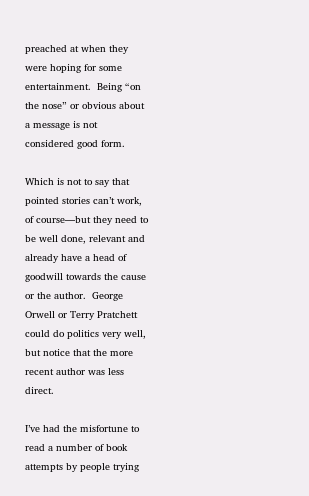preached at when they were hoping for some entertainment.  Being “on the nose” or obvious about a message is not considered good form.

Which is not to say that pointed stories can’t work, of course—but they need to be well done, relevant and already have a head of goodwill towards the cause or the author.  George Orwell or Terry Pratchett could do politics very well, but notice that the more recent author was less direct.

I’ve had the misfortune to read a number of book attempts by people trying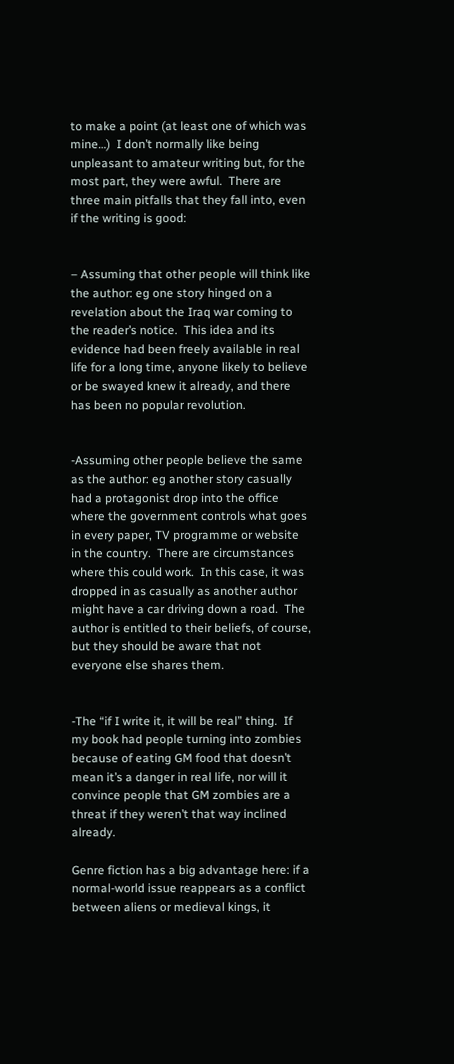to make a point (at least one of which was mine…)  I don’t normally like being unpleasant to amateur writing but, for the most part, they were awful.  There are three main pitfalls that they fall into, even if the writing is good:


– Assuming that other people will think like the author: eg one story hinged on a revelation about the Iraq war coming to the reader’s notice.  This idea and its evidence had been freely available in real life for a long time, anyone likely to believe or be swayed knew it already, and there has been no popular revolution.


-Assuming other people believe the same as the author: eg another story casually had a protagonist drop into the office where the government controls what goes in every paper, TV programme or website in the country.  There are circumstances where this could work.  In this case, it was dropped in as casually as another author might have a car driving down a road.  The author is entitled to their beliefs, of course, but they should be aware that not everyone else shares them.


-The “if I write it, it will be real” thing.  If my book had people turning into zombies because of eating GM food that doesn’t mean it’s a danger in real life, nor will it convince people that GM zombies are a threat if they weren’t that way inclined already.

Genre fiction has a big advantage here: if a normal-world issue reappears as a conflict between aliens or medieval kings, it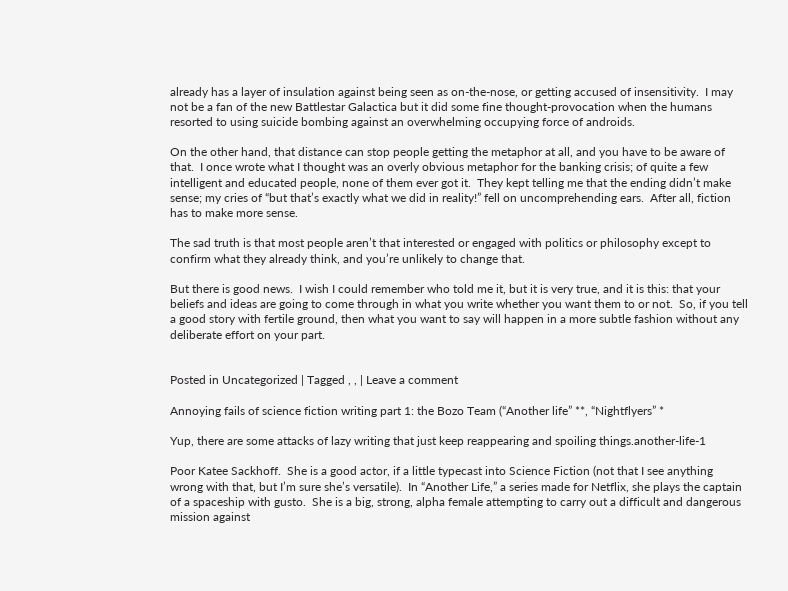already has a layer of insulation against being seen as on-the-nose, or getting accused of insensitivity.  I may not be a fan of the new Battlestar Galactica but it did some fine thought-provocation when the humans resorted to using suicide bombing against an overwhelming occupying force of androids.

On the other hand, that distance can stop people getting the metaphor at all, and you have to be aware of that.  I once wrote what I thought was an overly obvious metaphor for the banking crisis; of quite a few intelligent and educated people, none of them ever got it.  They kept telling me that the ending didn’t make sense; my cries of “but that’s exactly what we did in reality!” fell on uncomprehending ears.  After all, fiction has to make more sense.

The sad truth is that most people aren’t that interested or engaged with politics or philosophy except to confirm what they already think, and you’re unlikely to change that.

But there is good news.  I wish I could remember who told me it, but it is very true, and it is this: that your beliefs and ideas are going to come through in what you write whether you want them to or not.  So, if you tell a good story with fertile ground, then what you want to say will happen in a more subtle fashion without any deliberate effort on your part.


Posted in Uncategorized | Tagged , , | Leave a comment

Annoying fails of science fiction writing part 1: the Bozo Team (“Another life” **, “Nightflyers” *

Yup, there are some attacks of lazy writing that just keep reappearing and spoiling things.another-life-1

Poor Katee Sackhoff.  She is a good actor, if a little typecast into Science Fiction (not that I see anything wrong with that, but I’m sure she’s versatile).  In “Another Life,” a series made for Netflix, she plays the captain of a spaceship with gusto.  She is a big, strong, alpha female attempting to carry out a difficult and dangerous mission against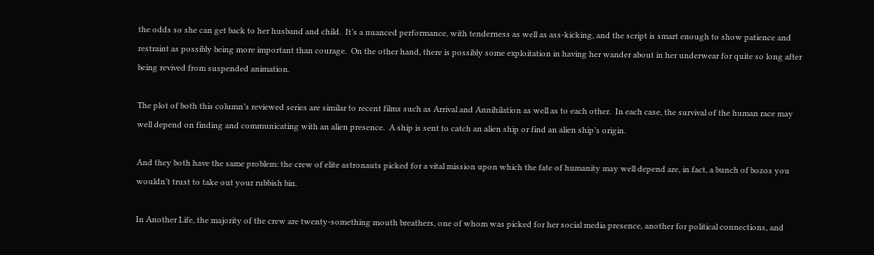the odds so she can get back to her husband and child.  It’s a nuanced performance, with tenderness as well as ass-kicking, and the script is smart enough to show patience and restraint as possibly being more important than courage.  On the other hand, there is possibly some exploitation in having her wander about in her underwear for quite so long after being revived from suspended animation.

The plot of both this column’s reviewed series are similar to recent films such as Arrival and Annihilation as well as to each other.  In each case, the survival of the human race may well depend on finding and communicating with an alien presence.  A ship is sent to catch an alien ship or find an alien ship’s origin.

And they both have the same problem: the crew of elite astronauts picked for a vital mission upon which the fate of humanity may well depend are, in fact, a bunch of bozos you wouldn’t trust to take out your rubbish bin.

In Another Life, the majority of the crew are twenty-something mouth breathers, one of whom was picked for her social media presence, another for political connections, and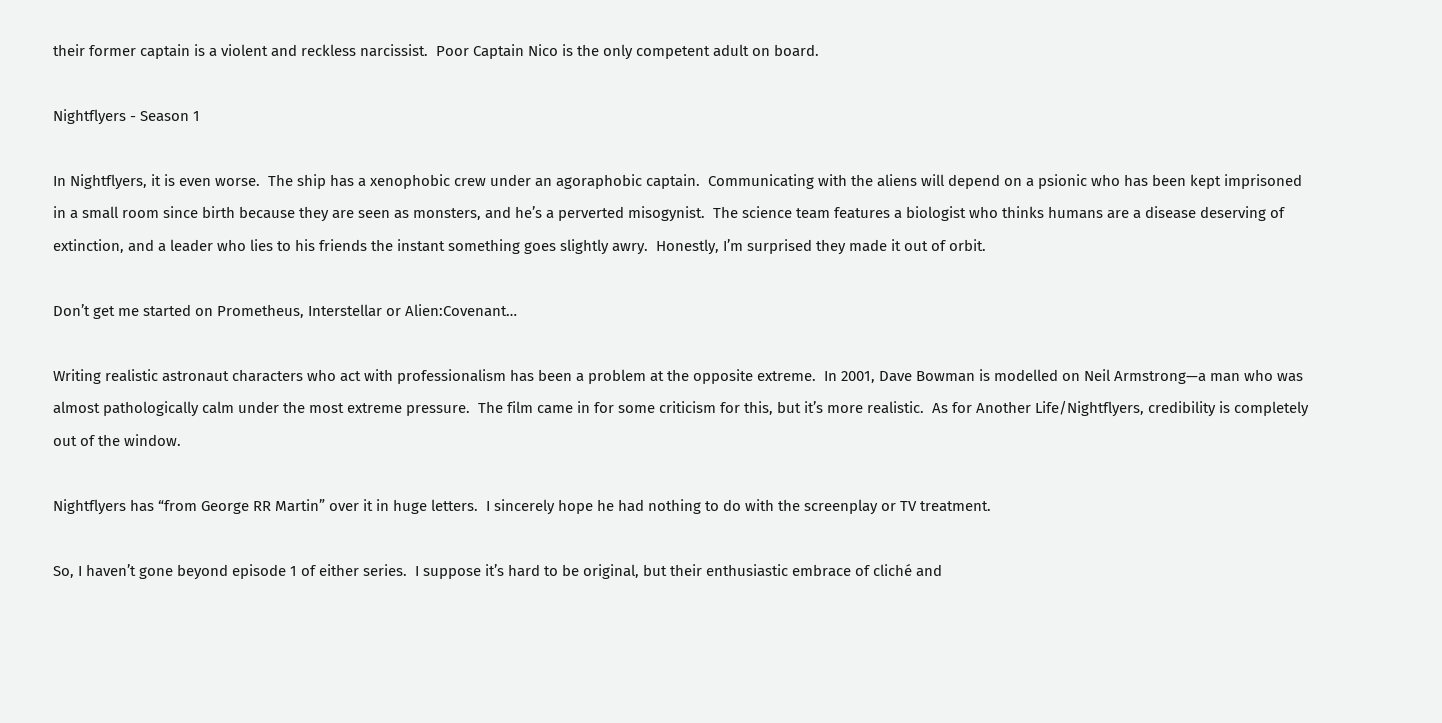their former captain is a violent and reckless narcissist.  Poor Captain Nico is the only competent adult on board.

Nightflyers - Season 1

In Nightflyers, it is even worse.  The ship has a xenophobic crew under an agoraphobic captain.  Communicating with the aliens will depend on a psionic who has been kept imprisoned in a small room since birth because they are seen as monsters, and he’s a perverted misogynist.  The science team features a biologist who thinks humans are a disease deserving of extinction, and a leader who lies to his friends the instant something goes slightly awry.  Honestly, I’m surprised they made it out of orbit.

Don’t get me started on Prometheus, Interstellar or Alien:Covenant…

Writing realistic astronaut characters who act with professionalism has been a problem at the opposite extreme.  In 2001, Dave Bowman is modelled on Neil Armstrong—a man who was almost pathologically calm under the most extreme pressure.  The film came in for some criticism for this, but it’s more realistic.  As for Another Life/Nightflyers, credibility is completely out of the window.

Nightflyers has “from George RR Martin” over it in huge letters.  I sincerely hope he had nothing to do with the screenplay or TV treatment.

So, I haven’t gone beyond episode 1 of either series.  I suppose it’s hard to be original, but their enthusiastic embrace of cliché and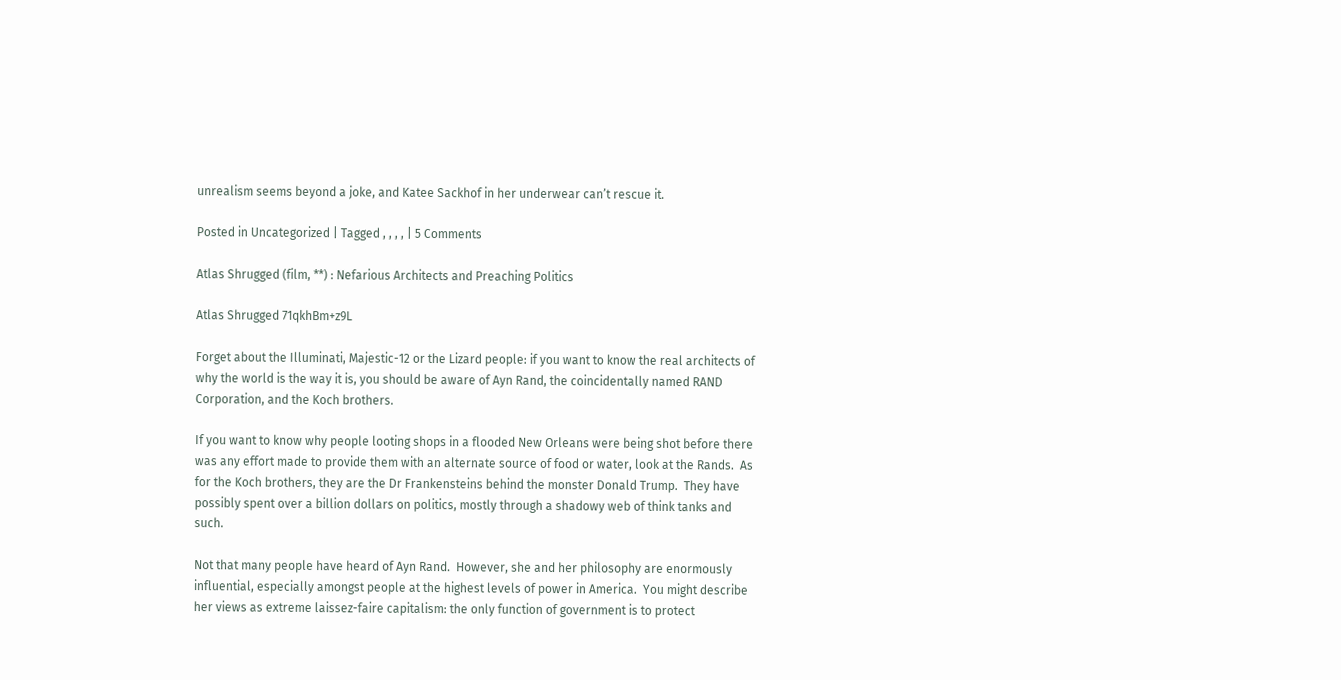unrealism seems beyond a joke, and Katee Sackhof in her underwear can’t rescue it.

Posted in Uncategorized | Tagged , , , , | 5 Comments

Atlas Shrugged (film, **) : Nefarious Architects and Preaching Politics

Atlas Shrugged 71qkhBm+z9L

Forget about the Illuminati, Majestic-12 or the Lizard people: if you want to know the real architects of why the world is the way it is, you should be aware of Ayn Rand, the coincidentally named RAND Corporation, and the Koch brothers.

If you want to know why people looting shops in a flooded New Orleans were being shot before there was any effort made to provide them with an alternate source of food or water, look at the Rands.  As for the Koch brothers, they are the Dr Frankensteins behind the monster Donald Trump.  They have possibly spent over a billion dollars on politics, mostly through a shadowy web of think tanks and such.

Not that many people have heard of Ayn Rand.  However, she and her philosophy are enormously influential, especially amongst people at the highest levels of power in America.  You might describe her views as extreme laissez-faire capitalism: the only function of government is to protect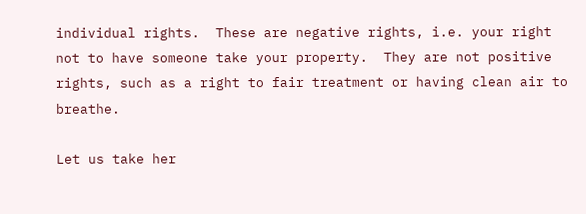individual rights.  These are negative rights, i.e. your right not to have someone take your property.  They are not positive rights, such as a right to fair treatment or having clean air to breathe.

Let us take her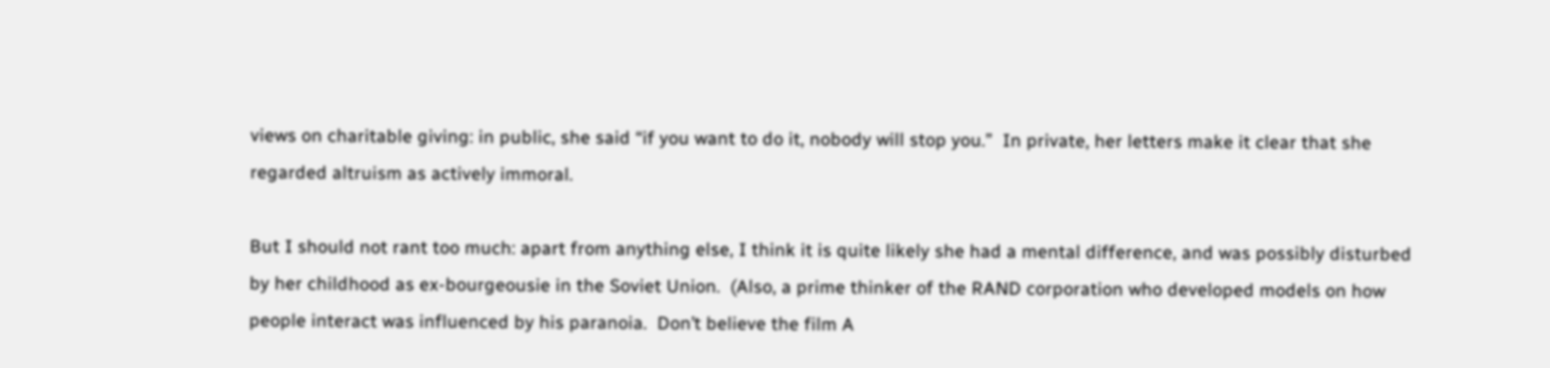views on charitable giving: in public, she said “if you want to do it, nobody will stop you.”  In private, her letters make it clear that she regarded altruism as actively immoral.

But I should not rant too much: apart from anything else, I think it is quite likely she had a mental difference, and was possibly disturbed by her childhood as ex-bourgeousie in the Soviet Union.  (Also, a prime thinker of the RAND corporation who developed models on how people interact was influenced by his paranoia.  Don’t believe the film A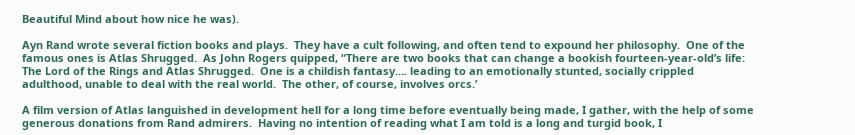Beautiful Mind about how nice he was).

Ayn Rand wrote several fiction books and plays.  They have a cult following, and often tend to expound her philosophy.  One of the famous ones is Atlas Shrugged.  As John Rogers quipped, “There are two books that can change a bookish fourteen-year-old’s life: The Lord of the Rings and Atlas Shrugged.  One is a childish fantasy…. leading to an emotionally stunted, socially crippled adulthood, unable to deal with the real world.  The other, of course, involves orcs.’

A film version of Atlas languished in development hell for a long time before eventually being made, I gather, with the help of some generous donations from Rand admirers.  Having no intention of reading what I am told is a long and turgid book, I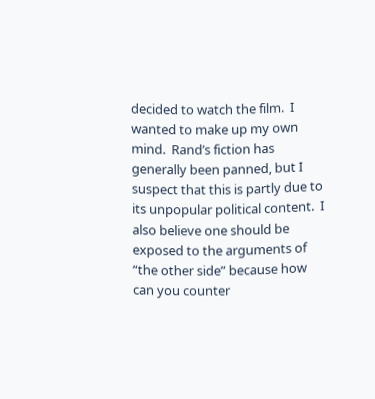decided to watch the film.  I wanted to make up my own mind.  Rand’s fiction has generally been panned, but I suspect that this is partly due to its unpopular political content.  I also believe one should be exposed to the arguments of “the other side” because how can you counter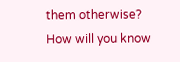them otherwise?  How will you know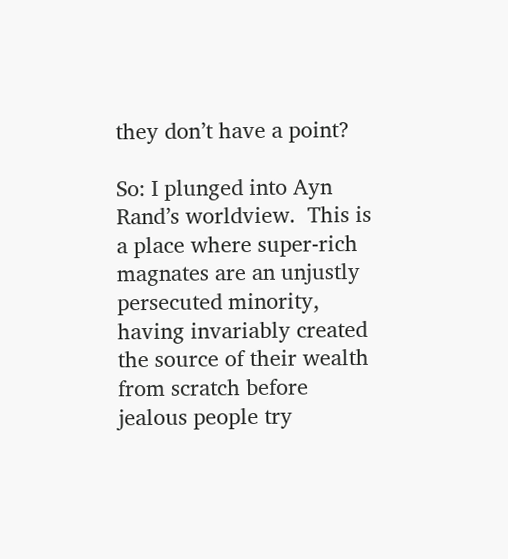they don’t have a point?

So: I plunged into Ayn Rand’s worldview.  This is a place where super-rich magnates are an unjustly persecuted minority, having invariably created the source of their wealth from scratch before jealous people try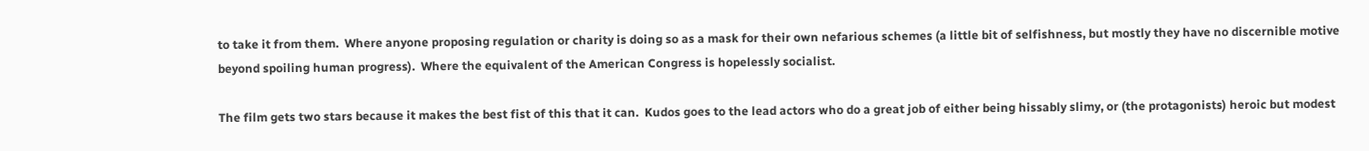to take it from them.  Where anyone proposing regulation or charity is doing so as a mask for their own nefarious schemes (a little bit of selfishness, but mostly they have no discernible motive beyond spoiling human progress).  Where the equivalent of the American Congress is hopelessly socialist.

The film gets two stars because it makes the best fist of this that it can.  Kudos goes to the lead actors who do a great job of either being hissably slimy, or (the protagonists) heroic but modest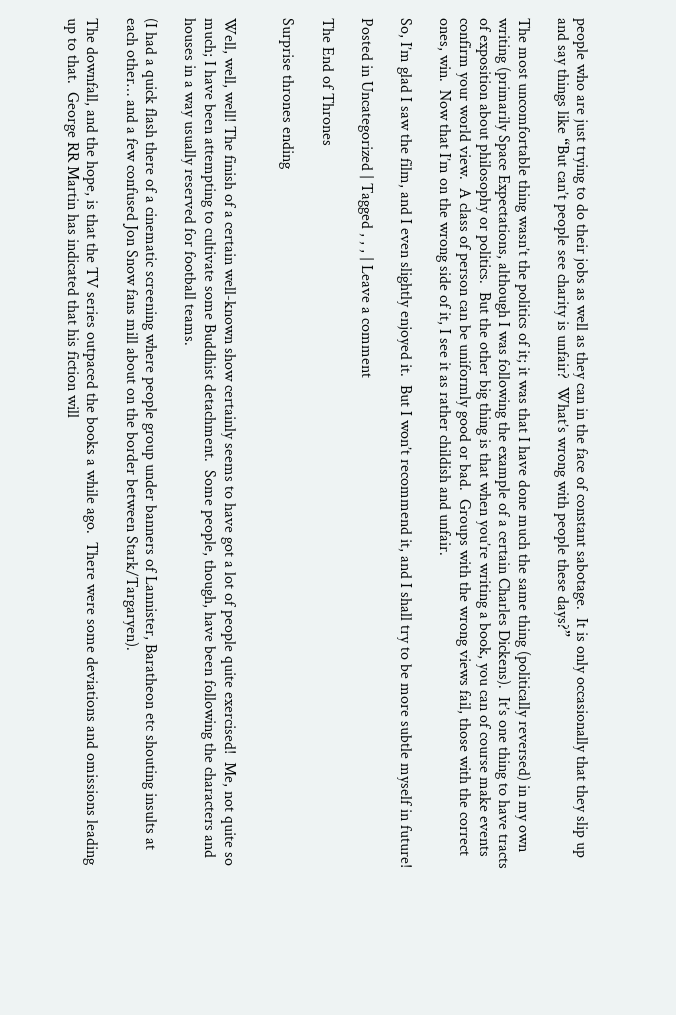people who are just trying to do their jobs as well as they can in the face of constant sabotage.  It is only occasionally that they slip up and say things like “But can’t people see charity is unfair?  What’s wrong with people these days?”

The most uncomfortable thing wasn’t the politics of it; it was that I have done much the same thing (politically reversed) in my own writing (primarily Space Expectations, although I was following the example of a certain Charles Dickens).  It’s one thing to have tracts of exposition about philosophy or politics.  But the other big thing is that when you’re writing a book, you can of course make events confirm your world view.  A class of person can be uniformly good or bad.  Groups with the wrong views fail, those with the correct ones, win.  Now that I’m on the wrong side of it, I see it as rather childish and unfair.

So, I’m glad I saw the film, and I even slightly enjoyed it.  But I won’t recommend it, and I shall try to be more subtle myself in future!

Posted in Uncategorized | Tagged , , , | Leave a comment

The End of Thrones

Surprise thrones ending


Well, well, well! The finish of a certain well-known show certainly seems to have got a lot of people quite exercised!  Me, not quite so much; I have been attempting to cultivate some Buddhist detachment.  Some people, though, have been following the characters and houses in a way usually reserved for football teams.

(I had a quick flash there of a cinematic screening where people group under banners of Lannister, Baratheon etc shouting insults at each other… and a few confused Jon Snow fans mill about on the border between Stark/Targaryen).

The downfall, and the hope, is that the TV series outpaced the books a while ago.  There were some deviations and omissions leading up to that.  George RR Martin has indicated that his fiction will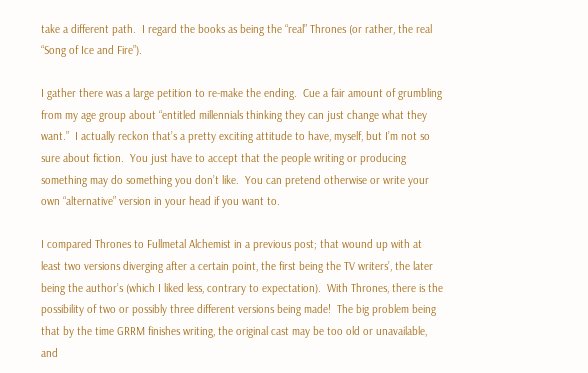take a different path.  I regard the books as being the “real” Thrones (or rather, the real “Song of Ice and Fire”).

I gather there was a large petition to re-make the ending.  Cue a fair amount of grumbling from my age group about “entitled millennials thinking they can just change what they want.”  I actually reckon that’s a pretty exciting attitude to have, myself, but I’m not so sure about fiction.  You just have to accept that the people writing or producing something may do something you don’t like.  You can pretend otherwise or write your own “alternative” version in your head if you want to.

I compared Thrones to Fullmetal Alchemist in a previous post; that wound up with at least two versions diverging after a certain point, the first being the TV writers’, the later being the author’s (which I liked less, contrary to expectation).  With Thrones, there is the possibility of two or possibly three different versions being made!  The big problem being that by the time GRRM finishes writing, the original cast may be too old or unavailable, and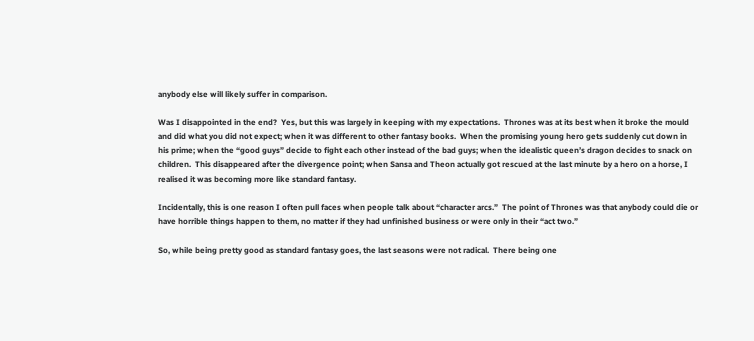anybody else will likely suffer in comparison.

Was I disappointed in the end?  Yes, but this was largely in keeping with my expectations.  Thrones was at its best when it broke the mould and did what you did not expect; when it was different to other fantasy books.  When the promising young hero gets suddenly cut down in his prime; when the “good guys” decide to fight each other instead of the bad guys; when the idealistic queen’s dragon decides to snack on children.  This disappeared after the divergence point; when Sansa and Theon actually got rescued at the last minute by a hero on a horse, I realised it was becoming more like standard fantasy.

Incidentally, this is one reason I often pull faces when people talk about “character arcs.”  The point of Thrones was that anybody could die or have horrible things happen to them, no matter if they had unfinished business or were only in their “act two.”

So, while being pretty good as standard fantasy goes, the last seasons were not radical.  There being one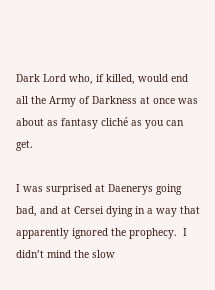Dark Lord who, if killed, would end all the Army of Darkness at once was about as fantasy cliché as you can get.

I was surprised at Daenerys going bad, and at Cersei dying in a way that apparently ignored the prophecy.  I didn’t mind the slow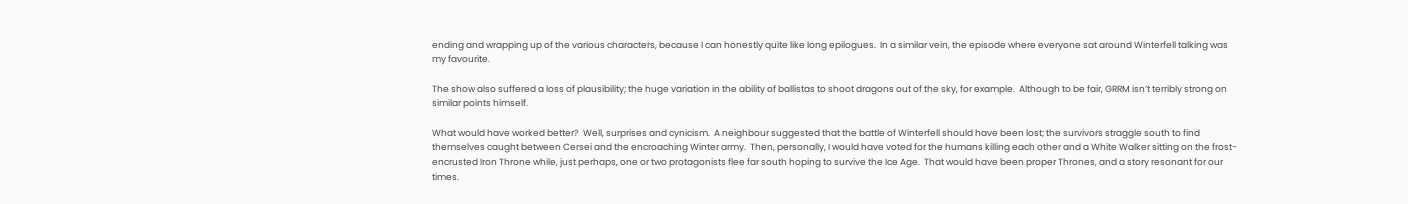ending and wrapping up of the various characters, because I can honestly quite like long epilogues.  In a similar vein, the episode where everyone sat around Winterfell talking was my favourite.

The show also suffered a loss of plausibility; the huge variation in the ability of ballistas to shoot dragons out of the sky, for example.  Although to be fair, GRRM isn’t terribly strong on similar points himself.

What would have worked better?  Well, surprises and cynicism.  A neighbour suggested that the battle of Winterfell should have been lost; the survivors straggle south to find themselves caught between Cersei and the encroaching Winter army.  Then, personally, I would have voted for the humans killing each other and a White Walker sitting on the frost-encrusted Iron Throne while, just perhaps, one or two protagonists flee far south hoping to survive the Ice Age.  That would have been proper Thrones, and a story resonant for our times.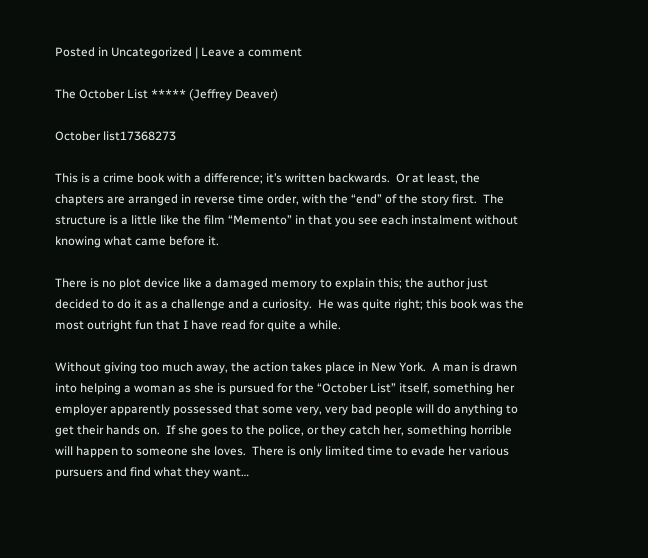Posted in Uncategorized | Leave a comment

The October List ***** (Jeffrey Deaver)

October list17368273

This is a crime book with a difference; it’s written backwards.  Or at least, the chapters are arranged in reverse time order, with the “end” of the story first.  The structure is a little like the film “Memento” in that you see each instalment without knowing what came before it.

There is no plot device like a damaged memory to explain this; the author just decided to do it as a challenge and a curiosity.  He was quite right; this book was the most outright fun that I have read for quite a while.

Without giving too much away, the action takes place in New York.  A man is drawn into helping a woman as she is pursued for the “October List” itself, something her employer apparently possessed that some very, very bad people will do anything to get their hands on.  If she goes to the police, or they catch her, something horrible will happen to someone she loves.  There is only limited time to evade her various pursuers and find what they want…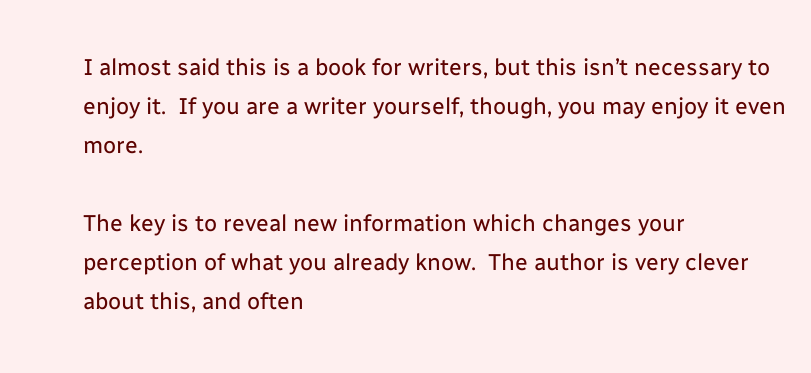I almost said this is a book for writers, but this isn’t necessary to enjoy it.  If you are a writer yourself, though, you may enjoy it even more.

The key is to reveal new information which changes your perception of what you already know.  The author is very clever about this, and often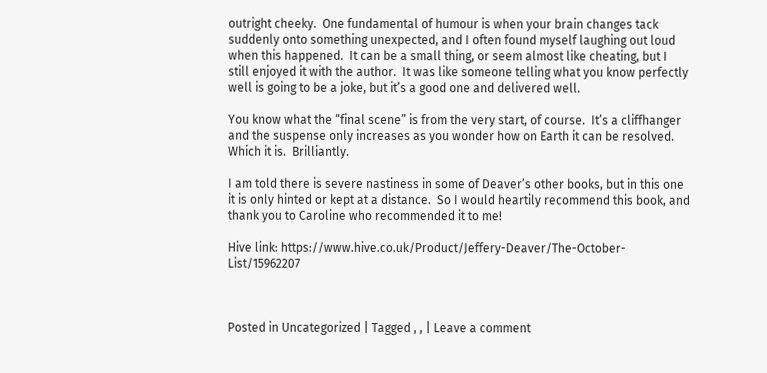outright cheeky.  One fundamental of humour is when your brain changes tack suddenly onto something unexpected, and I often found myself laughing out loud when this happened.  It can be a small thing, or seem almost like cheating, but I still enjoyed it with the author.  It was like someone telling what you know perfectly well is going to be a joke, but it’s a good one and delivered well.

You know what the “final scene” is from the very start, of course.  It’s a cliffhanger and the suspense only increases as you wonder how on Earth it can be resolved.  Which it is.  Brilliantly.

I am told there is severe nastiness in some of Deaver’s other books, but in this one it is only hinted or kept at a distance.  So I would heartily recommend this book, and thank you to Caroline who recommended it to me!

Hive link: https://www.hive.co.uk/Product/Jeffery-Deaver/The-October-List/15962207



Posted in Uncategorized | Tagged , , | Leave a comment